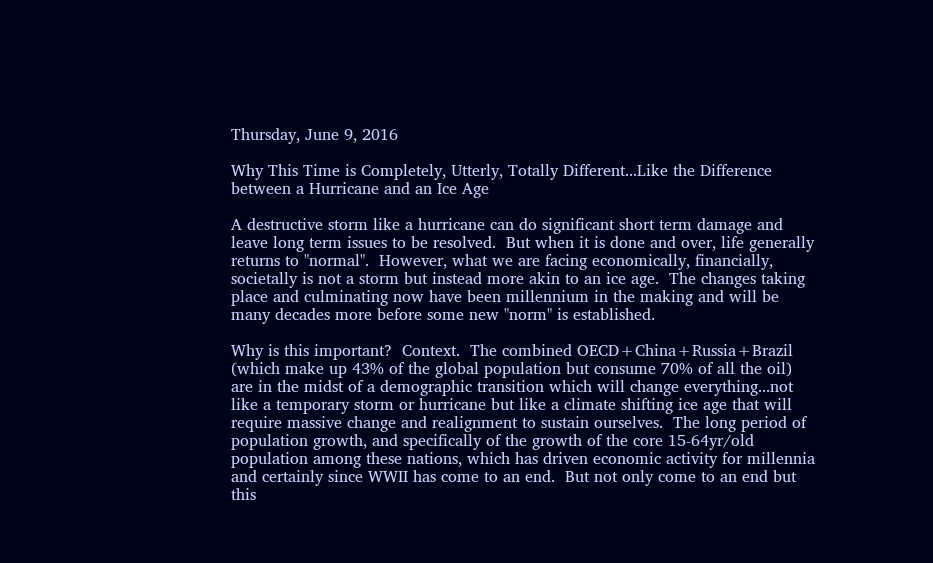Thursday, June 9, 2016

Why This Time is Completely, Utterly, Totally Different...Like the Difference between a Hurricane and an Ice Age

A destructive storm like a hurricane can do significant short term damage and leave long term issues to be resolved.  But when it is done and over, life generally returns to "normal".  However, what we are facing economically, financially, societally is not a storm but instead more akin to an ice age.  The changes taking place and culminating now have been millennium in the making and will be many decades more before some new "norm" is established.

Why is this important?  Context.  The combined OECD+China+Russia+Brazil (which make up 43% of the global population but consume 70% of all the oil) are in the midst of a demographic transition which will change everything...not like a temporary storm or hurricane but like a climate shifting ice age that will require massive change and realignment to sustain ourselves.  The long period of population growth, and specifically of the growth of the core 15-64yr/old population among these nations, which has driven economic activity for millennia and certainly since WWII has come to an end.  But not only come to an end but this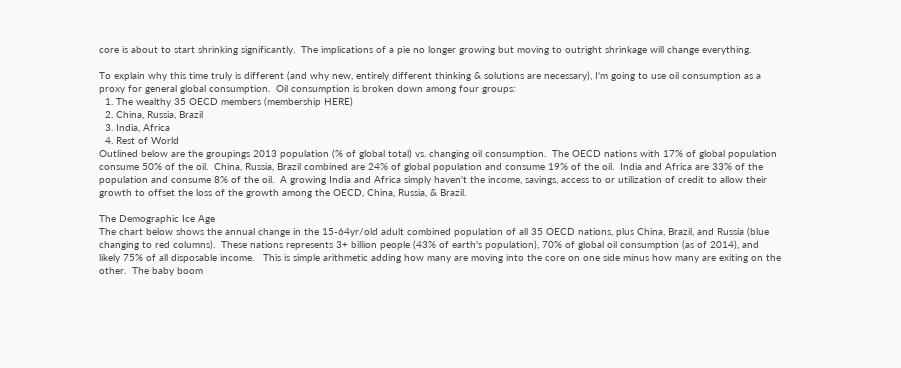core is about to start shrinking significantly.  The implications of a pie no longer growing but moving to outright shrinkage will change everything.

To explain why this time truly is different (and why new, entirely different thinking & solutions are necessary), I'm going to use oil consumption as a proxy for general global consumption.  Oil consumption is broken down among four groups:
  1. The wealthy 35 OECD members (membership HERE)
  2. China, Russia, Brazil
  3. India, Africa
  4. Rest of World
Outlined below are the groupings 2013 population (% of global total) vs. changing oil consumption.  The OECD nations with 17% of global population consume 50% of the oil.  China, Russia, Brazil combined are 24% of global population and consume 19% of the oil.  India and Africa are 33% of the population and consume 8% of the oil.  A growing India and Africa simply haven't the income, savings, access to or utilization of credit to allow their growth to offset the loss of the growth among the OECD, China, Russia, & Brazil.

The Demographic Ice Age
The chart below shows the annual change in the 15-64yr/old adult combined population of all 35 OECD nations, plus China, Brazil, and Russia (blue changing to red columns).  These nations represents 3+ billion people (43% of earth's population), 70% of global oil consumption (as of 2014), and likely 75% of all disposable income.   This is simple arithmetic adding how many are moving into the core on one side minus how many are exiting on the other.  The baby boom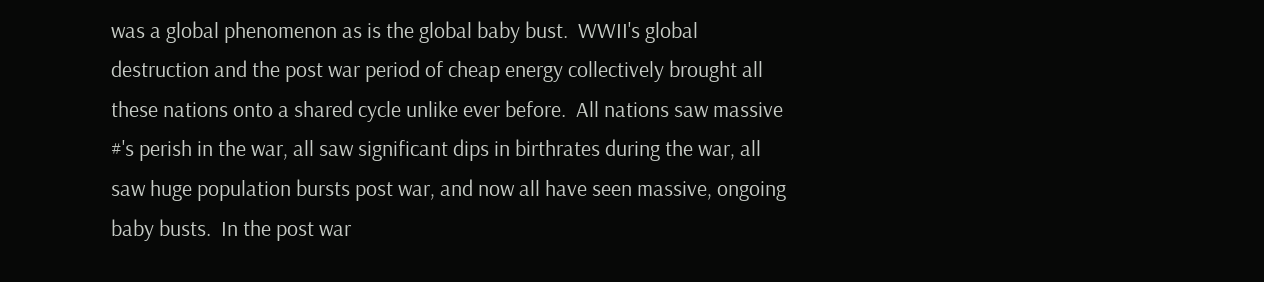was a global phenomenon as is the global baby bust.  WWII's global destruction and the post war period of cheap energy collectively brought all these nations onto a shared cycle unlike ever before.  All nations saw massive #'s perish in the war, all saw significant dips in birthrates during the war, all saw huge population bursts post war, and now all have seen massive, ongoing baby busts.  In the post war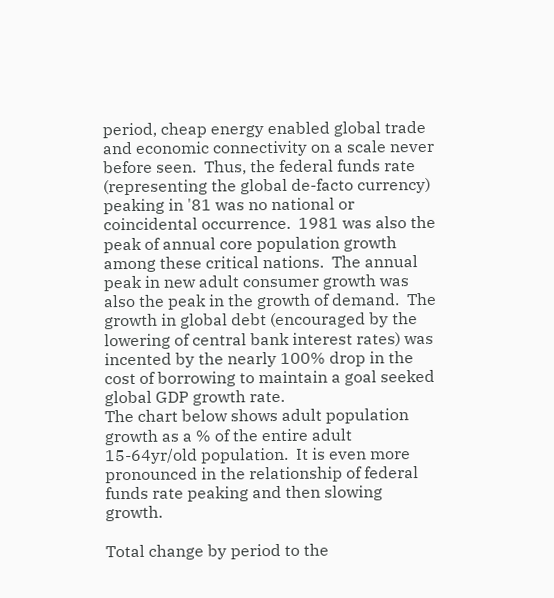period, cheap energy enabled global trade and economic connectivity on a scale never before seen.  Thus, the federal funds rate (representing the global de-facto currency) peaking in '81 was no national or coincidental occurrence.  1981 was also the peak of annual core population growth among these critical nations.  The annual peak in new adult consumer growth was also the peak in the growth of demand.  The growth in global debt (encouraged by the lowering of central bank interest rates) was incented by the nearly 100% drop in the cost of borrowing to maintain a goal seeked global GDP growth rate.
The chart below shows adult population growth as a % of the entire adult 15-64yr/old population.  It is even more pronounced in the relationship of federal funds rate peaking and then slowing growth.

Total change by period to the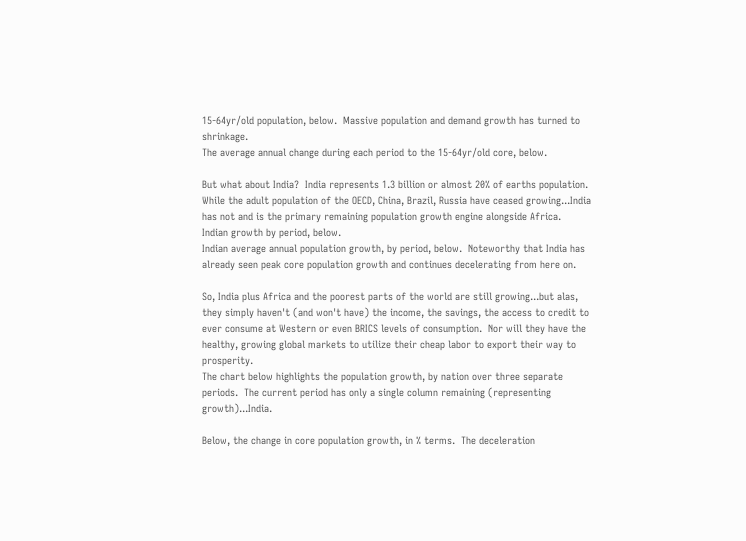15-64yr/old population, below.  Massive population and demand growth has turned to shrinkage.
The average annual change during each period to the 15-64yr/old core, below.

But what about India?  India represents 1.3 billion or almost 20% of earths population.  While the adult population of the OECD, China, Brazil, Russia have ceased growing...India has not and is the primary remaining population growth engine alongside Africa.  Indian growth by period, below.
Indian average annual population growth, by period, below.  Noteworthy that India has already seen peak core population growth and continues decelerating from here on.

So, India plus Africa and the poorest parts of the world are still growing...but alas, they simply haven't (and won't have) the income, the savings, the access to credit to ever consume at Western or even BRICS levels of consumption.  Nor will they have the healthy, growing global markets to utilize their cheap labor to export their way to prosperity.
The chart below highlights the population growth, by nation over three separate periods.  The current period has only a single column remaining (representing growth)...India.

Below, the change in core population growth, in % terms.  The deceleration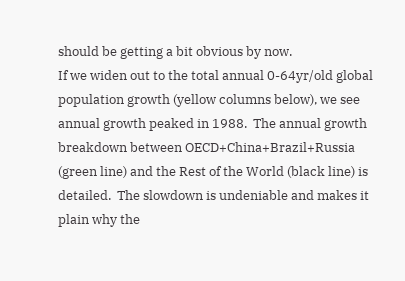should be getting a bit obvious by now.
If we widen out to the total annual 0-64yr/old global population growth (yellow columns below), we see annual growth peaked in 1988.  The annual growth breakdown between OECD+China+Brazil+Russia (green line) and the Rest of the World (black line) is detailed.  The slowdown is undeniable and makes it plain why the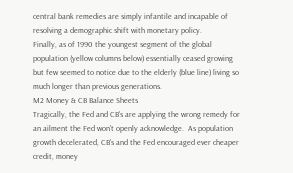central bank remedies are simply infantile and incapable of resolving a demographic shift with monetary policy.
Finally, as of 1990 the youngest segment of the global population (yellow columns below) essentially ceased growing but few seemed to notice due to the elderly (blue line) living so much longer than previous generations.
M2 Money & CB Balance Sheets
Tragically, the Fed and CB's are applying the wrong remedy for an ailment the Fed won't openly acknowledge.  As population growth decelerated, CB's and the Fed encouraged ever cheaper credit, money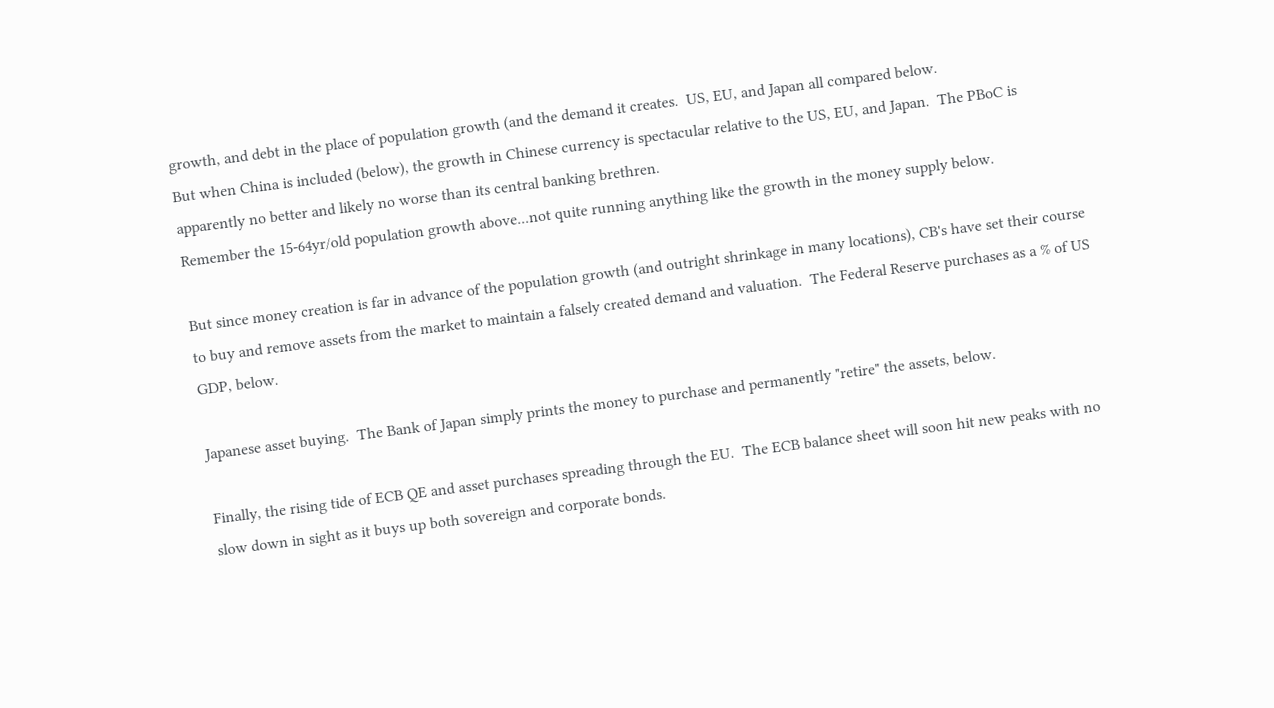growth, and debt in the place of population growth (and the demand it creates.  US, EU, and Japan all compared below.
But when China is included (below), the growth in Chinese currency is spectacular relative to the US, EU, and Japan.  The PBoC is apparently no better and likely no worse than its central banking brethren.
Remember the 15-64yr/old population growth above...not quite running anything like the growth in the money supply below.

But since money creation is far in advance of the population growth (and outright shrinkage in many locations), CB's have set their course to buy and remove assets from the market to maintain a falsely created demand and valuation.  The Federal Reserve purchases as a % of US GDP, below.

Japanese asset buying.  The Bank of Japan simply prints the money to purchase and permanently "retire" the assets, below.

Finally, the rising tide of ECB QE and asset purchases spreading through the EU.  The ECB balance sheet will soon hit new peaks with no slow down in sight as it buys up both sovereign and corporate bonds.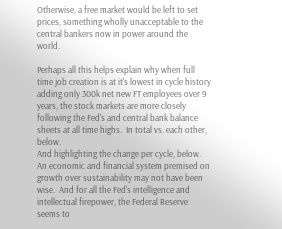Otherwise, a free market would be left to set prices, something wholly unacceptable to the central bankers now in power around the world.

Perhaps all this helps explain why when full time job creation is at it's lowest in cycle history adding only 300k net new FT employees over 9 years, the stock markets are more closely following the Fed's and central bank balance sheets at all time highs.  In total vs. each other, below.
And highlighting the change per cycle, below.
An economic and financial system premised on growth over sustainability may not have been wise.  And for all the Fed's intelligence and intellectual firepower, the Federal Reserve seems to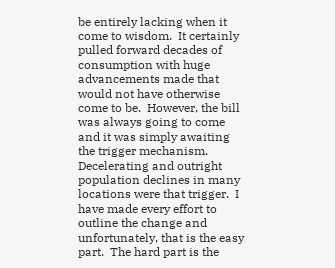be entirely lacking when it come to wisdom.  It certainly pulled forward decades of consumption with huge advancements made that would not have otherwise come to be.  However, the bill was always going to come and it was simply awaiting the trigger mechanism.  Decelerating and outright population declines in many locations were that trigger.  I have made every effort to outline the change and unfortunately, that is the easy part.  The hard part is the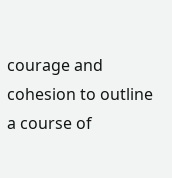courage and cohesion to outline a course of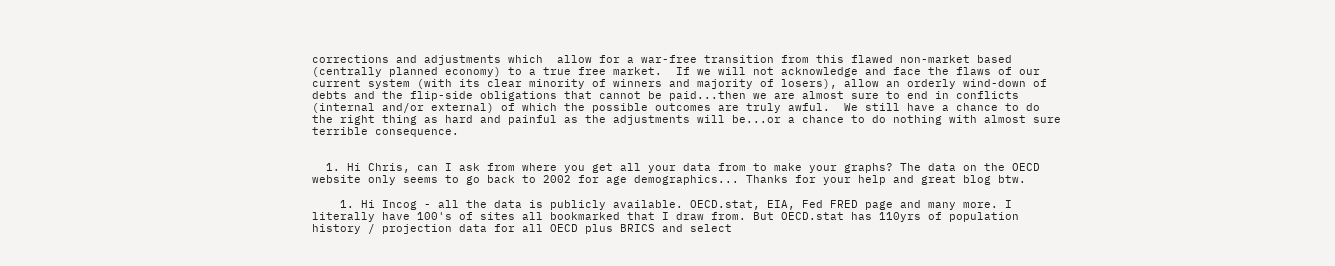corrections and adjustments which  allow for a war-free transition from this flawed non-market based (centrally planned economy) to a true free market.  If we will not acknowledge and face the flaws of our current system (with its clear minority of winners and majority of losers), allow an orderly wind-down of debts and the flip-side obligations that cannot be paid...then we are almost sure to end in conflicts (internal and/or external) of which the possible outcomes are truly awful.  We still have a chance to do the right thing as hard and painful as the adjustments will be...or a chance to do nothing with almost sure terrible consequence.


  1. Hi Chris, can I ask from where you get all your data from to make your graphs? The data on the OECD website only seems to go back to 2002 for age demographics... Thanks for your help and great blog btw.

    1. Hi Incog - all the data is publicly available. OECD.stat, EIA, Fed FRED page and many more. I literally have 100's of sites all bookmarked that I draw from. But OECD.stat has 110yrs of population history / projection data for all OECD plus BRICS and select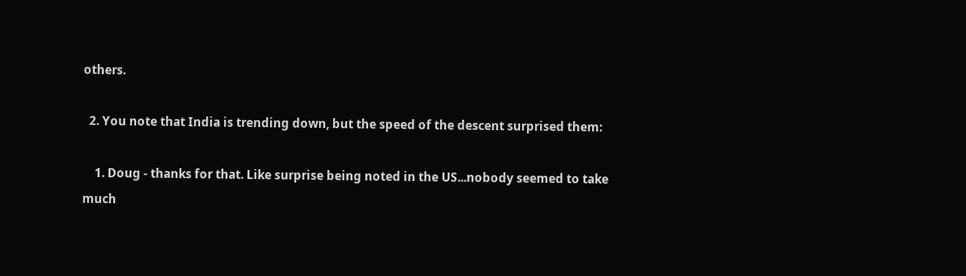others.

  2. You note that India is trending down, but the speed of the descent surprised them:

    1. Doug - thanks for that. Like surprise being noted in the US...nobody seemed to take much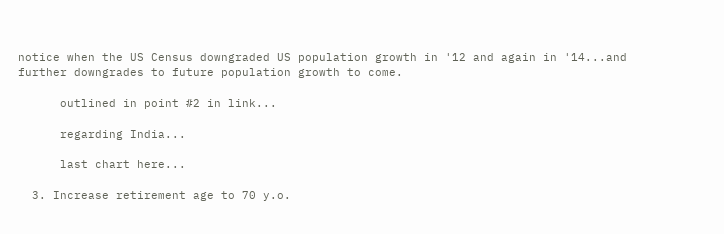notice when the US Census downgraded US population growth in '12 and again in '14...and further downgrades to future population growth to come.

      outlined in point #2 in link...

      regarding India...

      last chart here...

  3. Increase retirement age to 70 y.o.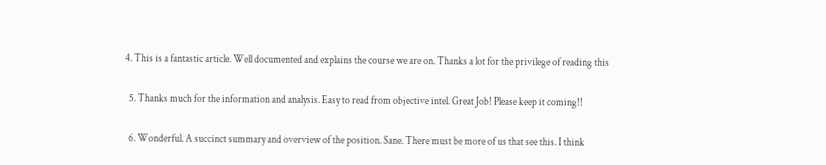4. This is a fantastic article. Well documented and explains the course we are on. Thanks a lot for the privilege of reading this

  5. Thanks much for the information and analysis. Easy to read from objective intel. Great Job! Please keep it coming!!

  6. Wonderful. A succinct summary and overview of the position. Sane. There must be more of us that see this. I think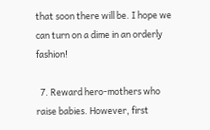that soon there will be. I hope we can turn on a dime in an orderly fashion!

  7. Reward hero-mothers who raise babies. However, first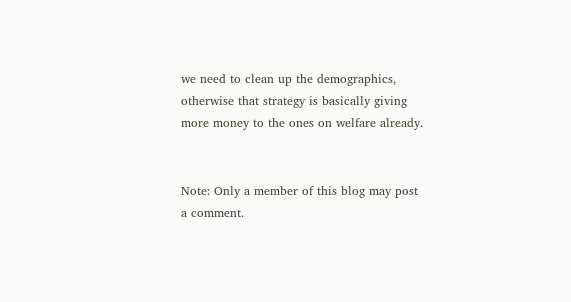we need to clean up the demographics, otherwise that strategy is basically giving more money to the ones on welfare already.


Note: Only a member of this blog may post a comment.